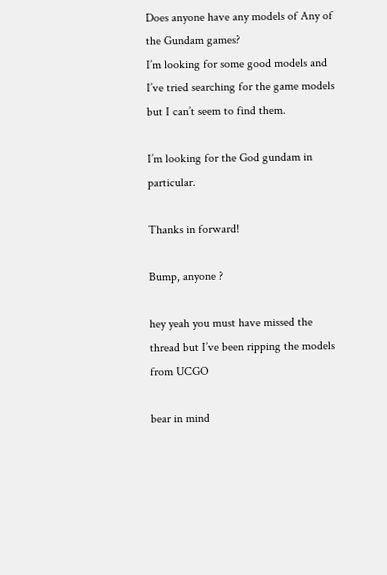Does anyone have any models of Any of the Gundam games?
I’m looking for some good models and I’ve tried searching for the game models but I can’t seem to find them.

I’m looking for the God gundam in particular.

Thanks in forward!

Bump, anyone ?

hey yeah you must have missed the thread but I’ve been ripping the models from UCGO

bear in mind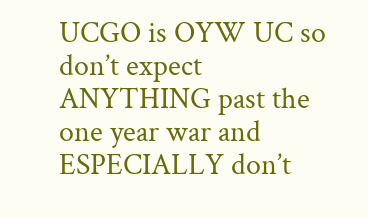UCGO is OYW UC so don’t expect ANYTHING past the one year war and ESPECIALLY don’t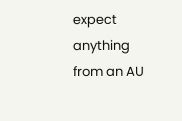expect anything from an AU